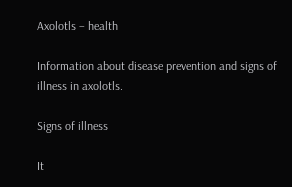Axolotls – health

Information about disease prevention and signs of illness in axolotls.

Signs of illness

It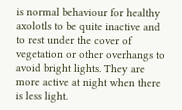is normal behaviour for healthy axolotls to be quite inactive and to rest under the cover of vegetation or other overhangs to avoid bright lights. They are more active at night when there is less light.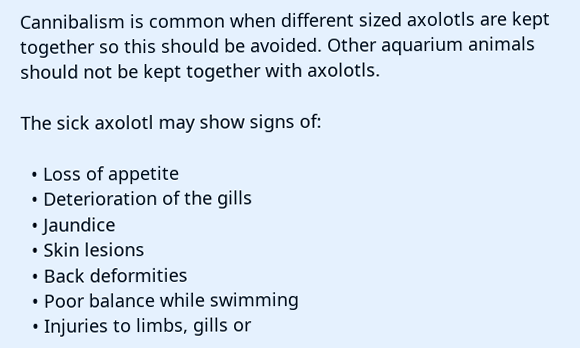Cannibalism is common when different sized axolotls are kept together so this should be avoided. Other aquarium animals should not be kept together with axolotls.

The sick axolotl may show signs of:

  • Loss of appetite
  • Deterioration of the gills
  • Jaundice
  • Skin lesions
  • Back deformities
  • Poor balance while swimming
  • Injuries to limbs, gills or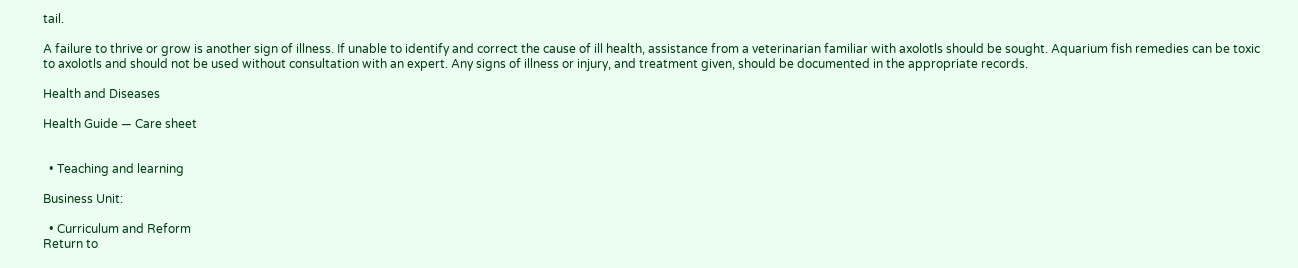tail.

A failure to thrive or grow is another sign of illness. If unable to identify and correct the cause of ill health, assistance from a veterinarian familiar with axolotls should be sought. Aquarium fish remedies can be toxic to axolotls and should not be used without consultation with an expert. Any signs of illness or injury, and treatment given, should be documented in the appropriate records.

Health and Diseases

Health Guide — Care sheet


  • Teaching and learning

Business Unit:

  • Curriculum and Reform
Return to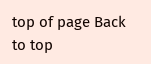top of page Back to top